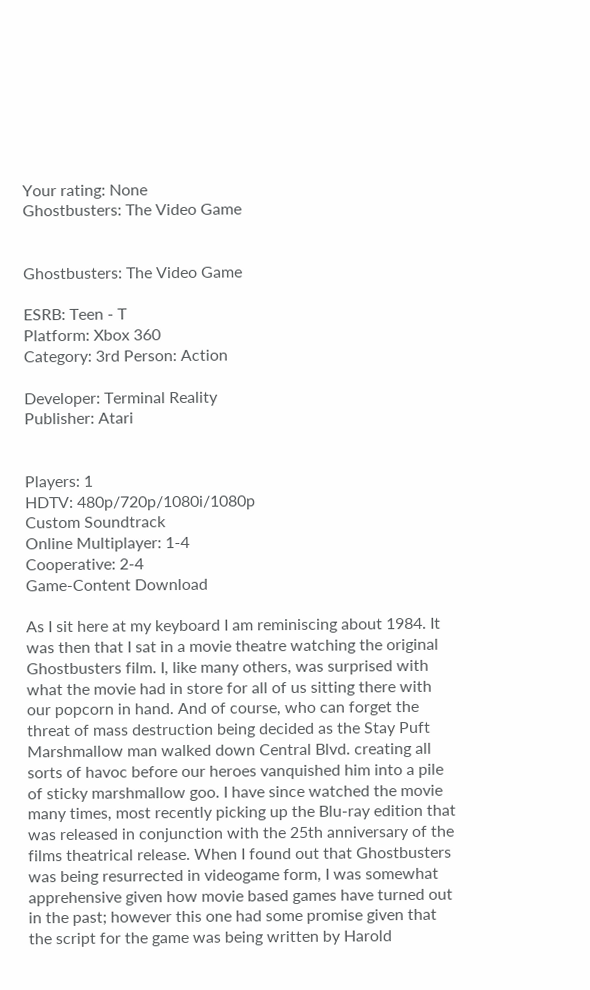Your rating: None
Ghostbusters: The Video Game


Ghostbusters: The Video Game

ESRB: Teen - T
Platform: Xbox 360
Category: 3rd Person: Action

Developer: Terminal Reality
Publisher: Atari


Players: 1
HDTV: 480p/720p/1080i/1080p
Custom Soundtrack
Online Multiplayer: 1-4
Cooperative: 2-4
Game-Content Download

As I sit here at my keyboard I am reminiscing about 1984. It was then that I sat in a movie theatre watching the original Ghostbusters film. I, like many others, was surprised with what the movie had in store for all of us sitting there with our popcorn in hand. And of course, who can forget the threat of mass destruction being decided as the Stay Puft Marshmallow man walked down Central Blvd. creating all sorts of havoc before our heroes vanquished him into a pile of sticky marshmallow goo. I have since watched the movie many times, most recently picking up the Blu-ray edition that was released in conjunction with the 25th anniversary of the films theatrical release. When I found out that Ghostbusters was being resurrected in videogame form, I was somewhat apprehensive given how movie based games have turned out in the past; however this one had some promise given that the script for the game was being written by Harold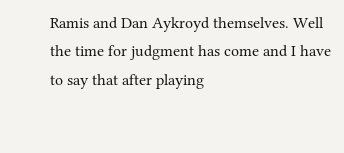Ramis and Dan Aykroyd themselves. Well the time for judgment has come and I have to say that after playing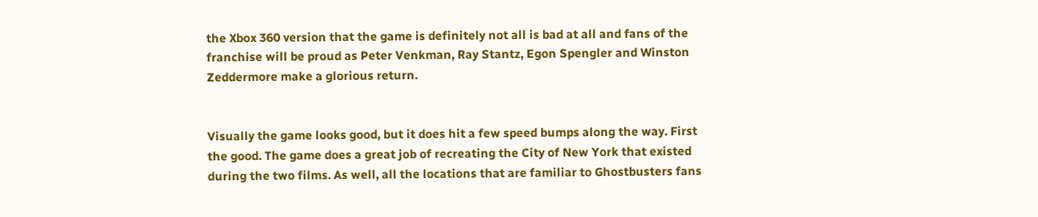the Xbox 360 version that the game is definitely not all is bad at all and fans of the franchise will be proud as Peter Venkman, Ray Stantz, Egon Spengler and Winston Zeddermore make a glorious return.


Visually the game looks good, but it does hit a few speed bumps along the way. First the good. The game does a great job of recreating the City of New York that existed during the two films. As well, all the locations that are familiar to Ghostbusters fans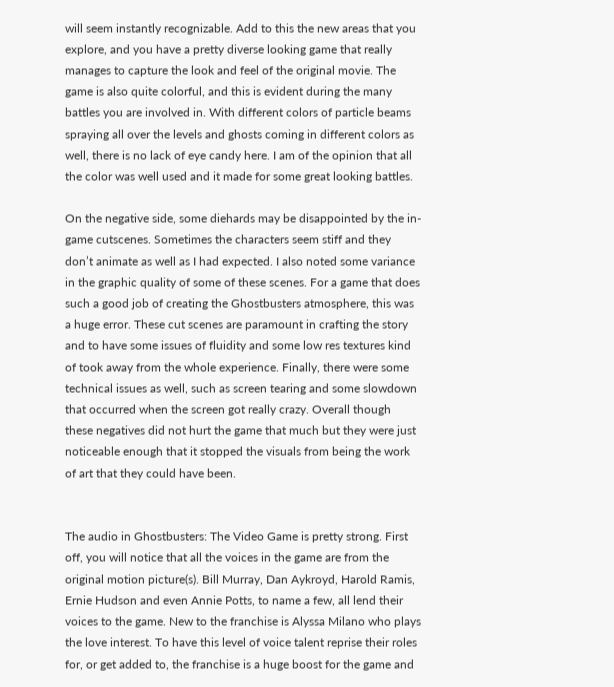will seem instantly recognizable. Add to this the new areas that you explore, and you have a pretty diverse looking game that really manages to capture the look and feel of the original movie. The game is also quite colorful, and this is evident during the many battles you are involved in. With different colors of particle beams spraying all over the levels and ghosts coming in different colors as well, there is no lack of eye candy here. I am of the opinion that all the color was well used and it made for some great looking battles.

On the negative side, some diehards may be disappointed by the in-game cutscenes. Sometimes the characters seem stiff and they don’t animate as well as I had expected. I also noted some variance in the graphic quality of some of these scenes. For a game that does such a good job of creating the Ghostbusters atmosphere, this was a huge error. These cut scenes are paramount in crafting the story and to have some issues of fluidity and some low res textures kind of took away from the whole experience. Finally, there were some technical issues as well, such as screen tearing and some slowdown that occurred when the screen got really crazy. Overall though these negatives did not hurt the game that much but they were just noticeable enough that it stopped the visuals from being the work of art that they could have been.


The audio in Ghostbusters: The Video Game is pretty strong. First off, you will notice that all the voices in the game are from the original motion picture(s). Bill Murray, Dan Aykroyd, Harold Ramis, Ernie Hudson and even Annie Potts, to name a few, all lend their voices to the game. New to the franchise is Alyssa Milano who plays the love interest. To have this level of voice talent reprise their roles for, or get added to, the franchise is a huge boost for the game and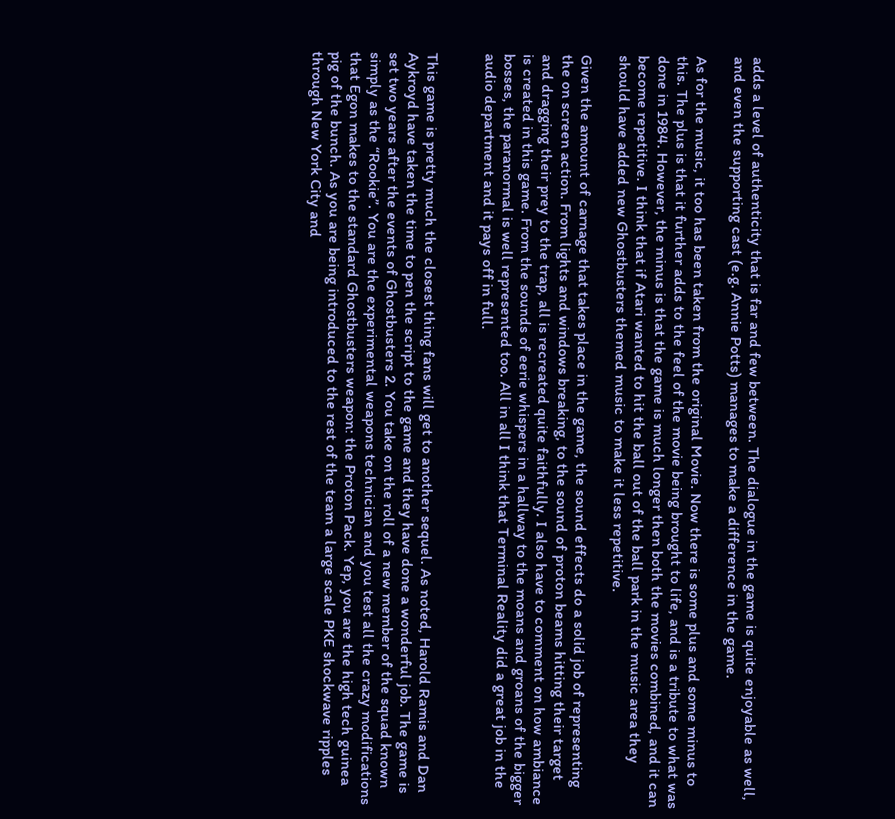adds a level of authenticity that is far and few between. The dialogue in the game is quite enjoyable as well, and even the supporting cast (e.g. Annie Potts) manages to make a difference in the game.

As for the music, it too has been taken from the original Movie. Now there is some plus and some minus to this. The plus is that it further adds to the feel of the movie being brought to life, and is a tribute to what was done in 1984. However, the minus is that the game is much longer then both the movies combined, and it can become repetitive. I think that if Atari wanted to hit the ball out of the ball park in the music area they should have added new Ghostbusters themed music to make it less repetitive.

Given the amount of carnage that takes place in the game, the sound effects do a solid job of representing the on screen action. From lights and windows breaking, to the sound of proton beams hitting their target and dragging their prey to the trap, all is recreated quite faithfully. I also have to comment on how ambiance is created in this game. From the sounds of eerie whispers in a hallway to the moans and groans of the bigger bosses, the paranormal is well represented too. All in all I think that Terminal Reality did a great job in the audio department and it pays off in full.


This game is pretty much the closest thing fans will get to another sequel. As noted, Harold Ramis and Dan Aykroyd have taken the time to pen the script to the game and they have done a wonderful job. The game is set two years after the events of Ghostbusters 2. You take on the roll of a new member of the squad known simply as the “Rookie”. You are the experimental weapons technician and you test all the crazy modifications that Egon makes to the standard Ghostbusters weapon: the Proton Pack. Yep, you are the high tech guinea pig of the bunch. As you are being introduced to the rest of the team a large scale PKE shockwave ripples through New York City and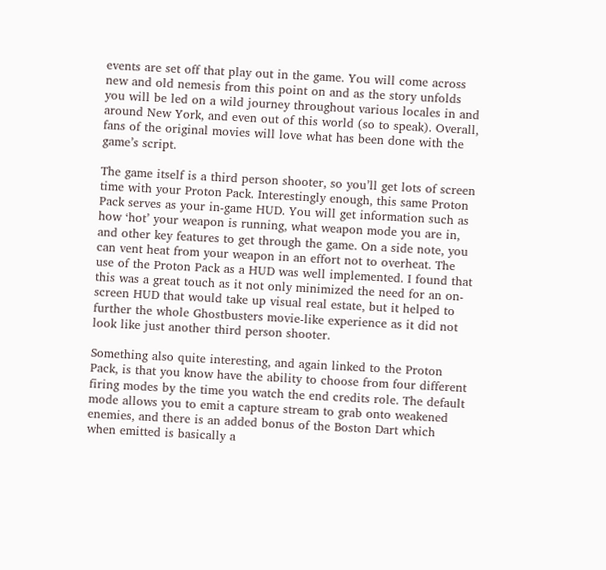events are set off that play out in the game. You will come across new and old nemesis from this point on and as the story unfolds you will be led on a wild journey throughout various locales in and around New York, and even out of this world (so to speak). Overall, fans of the original movies will love what has been done with the game’s script.

The game itself is a third person shooter, so you’ll get lots of screen time with your Proton Pack. Interestingly enough, this same Proton Pack serves as your in-game HUD. You will get information such as how ‘hot’ your weapon is running, what weapon mode you are in, and other key features to get through the game. On a side note, you can vent heat from your weapon in an effort not to overheat. The use of the Proton Pack as a HUD was well implemented. I found that this was a great touch as it not only minimized the need for an on-screen HUD that would take up visual real estate, but it helped to further the whole Ghostbusters movie-like experience as it did not look like just another third person shooter.

Something also quite interesting, and again linked to the Proton Pack, is that you know have the ability to choose from four different firing modes by the time you watch the end credits role. The default mode allows you to emit a capture stream to grab onto weakened enemies, and there is an added bonus of the Boston Dart which when emitted is basically a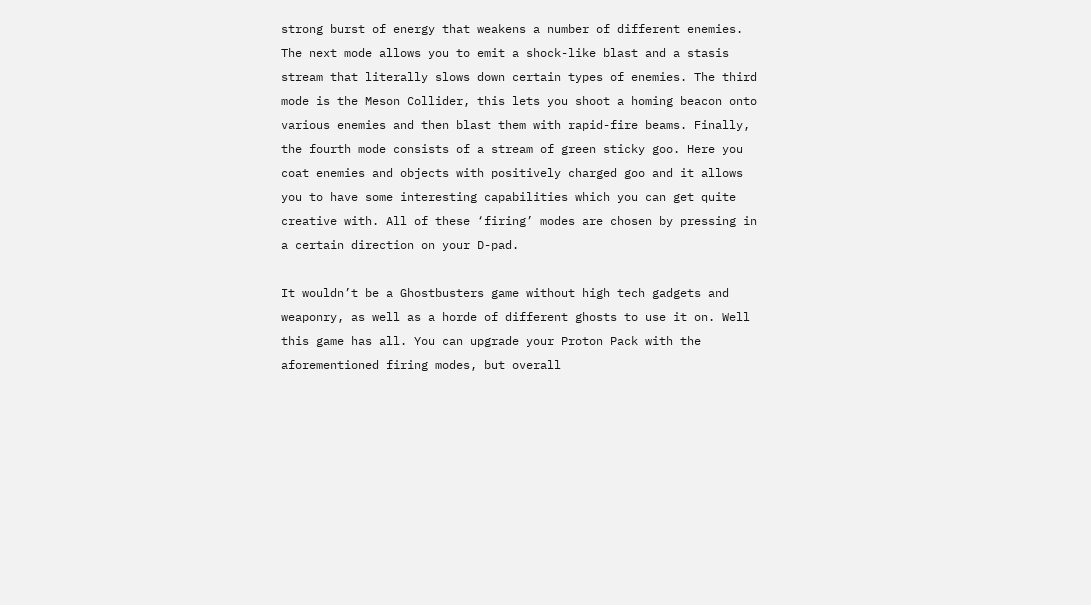strong burst of energy that weakens a number of different enemies. The next mode allows you to emit a shock-like blast and a stasis stream that literally slows down certain types of enemies. The third mode is the Meson Collider, this lets you shoot a homing beacon onto various enemies and then blast them with rapid-fire beams. Finally, the fourth mode consists of a stream of green sticky goo. Here you coat enemies and objects with positively charged goo and it allows you to have some interesting capabilities which you can get quite creative with. All of these ‘firing’ modes are chosen by pressing in a certain direction on your D-pad.

It wouldn’t be a Ghostbusters game without high tech gadgets and weaponry, as well as a horde of different ghosts to use it on. Well this game has all. You can upgrade your Proton Pack with the aforementioned firing modes, but overall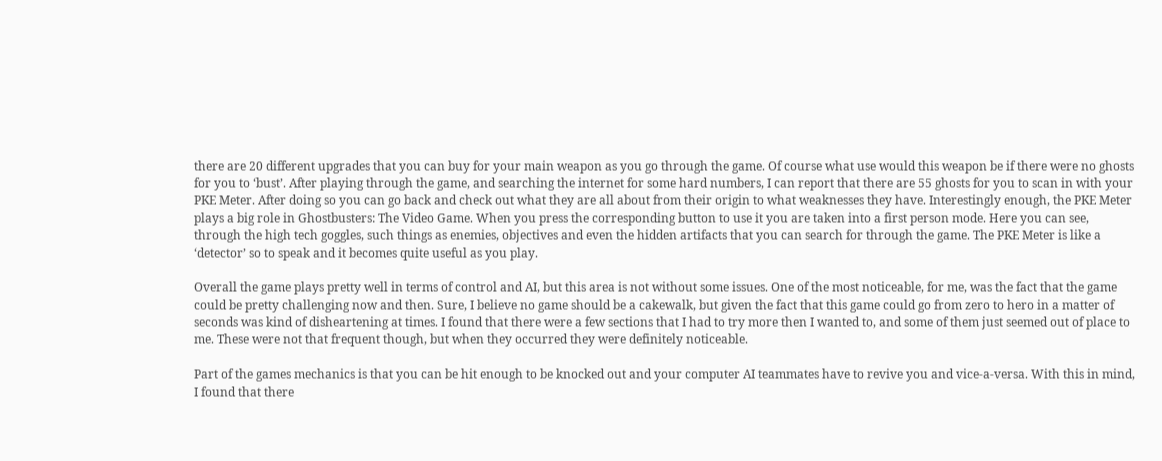there are 20 different upgrades that you can buy for your main weapon as you go through the game. Of course what use would this weapon be if there were no ghosts for you to ‘bust’. After playing through the game, and searching the internet for some hard numbers, I can report that there are 55 ghosts for you to scan in with your PKE Meter. After doing so you can go back and check out what they are all about from their origin to what weaknesses they have. Interestingly enough, the PKE Meter plays a big role in Ghostbusters: The Video Game. When you press the corresponding button to use it you are taken into a first person mode. Here you can see, through the high tech goggles, such things as enemies, objectives and even the hidden artifacts that you can search for through the game. The PKE Meter is like a ‘detector’ so to speak and it becomes quite useful as you play.

Overall the game plays pretty well in terms of control and AI, but this area is not without some issues. One of the most noticeable, for me, was the fact that the game could be pretty challenging now and then. Sure, I believe no game should be a cakewalk, but given the fact that this game could go from zero to hero in a matter of seconds was kind of disheartening at times. I found that there were a few sections that I had to try more then I wanted to, and some of them just seemed out of place to me. These were not that frequent though, but when they occurred they were definitely noticeable.

Part of the games mechanics is that you can be hit enough to be knocked out and your computer AI teammates have to revive you and vice-a-versa. With this in mind, I found that there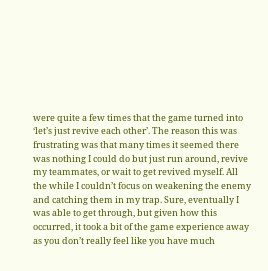were quite a few times that the game turned into ‘let’s just revive each other’. The reason this was frustrating was that many times it seemed there was nothing I could do but just run around, revive my teammates, or wait to get revived myself. All the while I couldn’t focus on weakening the enemy and catching them in my trap. Sure, eventually I was able to get through, but given how this occurred, it took a bit of the game experience away as you don’t really feel like you have much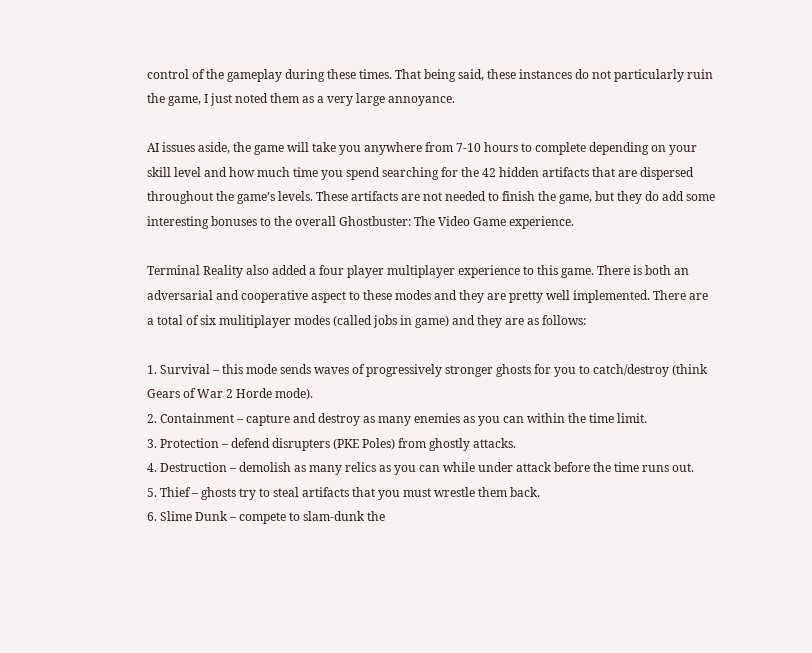control of the gameplay during these times. That being said, these instances do not particularly ruin the game, I just noted them as a very large annoyance.

AI issues aside, the game will take you anywhere from 7-10 hours to complete depending on your skill level and how much time you spend searching for the 42 hidden artifacts that are dispersed throughout the game’s levels. These artifacts are not needed to finish the game, but they do add some interesting bonuses to the overall Ghostbuster: The Video Game experience.

Terminal Reality also added a four player multiplayer experience to this game. There is both an adversarial and cooperative aspect to these modes and they are pretty well implemented. There are a total of six mulitiplayer modes (called jobs in game) and they are as follows:

1. Survival – this mode sends waves of progressively stronger ghosts for you to catch/destroy (think Gears of War 2 Horde mode).
2. Containment – capture and destroy as many enemies as you can within the time limit.
3. Protection – defend disrupters (PKE Poles) from ghostly attacks.
4. Destruction – demolish as many relics as you can while under attack before the time runs out.
5. Thief – ghosts try to steal artifacts that you must wrestle them back.
6. Slime Dunk – compete to slam-dunk the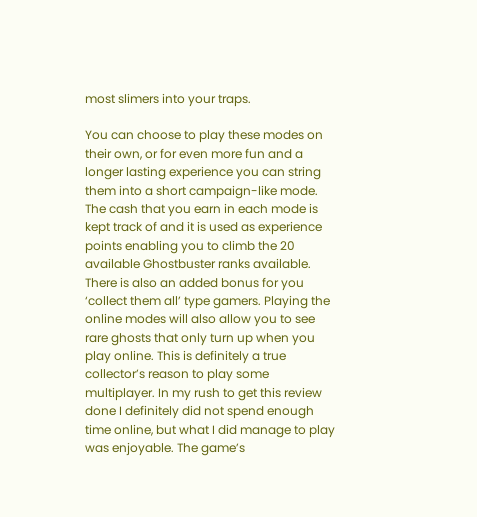most slimers into your traps.

You can choose to play these modes on their own, or for even more fun and a longer lasting experience you can string them into a short campaign-like mode. The cash that you earn in each mode is kept track of and it is used as experience points enabling you to climb the 20 available Ghostbuster ranks available. There is also an added bonus for you ‘collect them all’ type gamers. Playing the online modes will also allow you to see rare ghosts that only turn up when you play online. This is definitely a true collector’s reason to play some multiplayer. In my rush to get this review done I definitely did not spend enough time online, but what I did manage to play was enjoyable. The game’s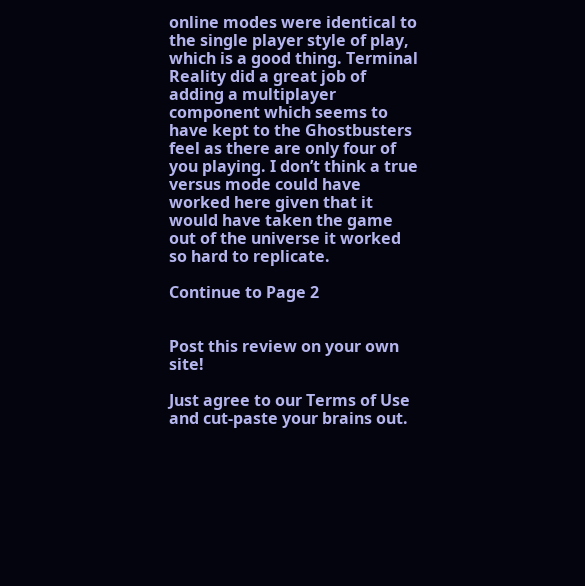online modes were identical to the single player style of play, which is a good thing. Terminal Reality did a great job of adding a multiplayer component which seems to have kept to the Ghostbusters feel as there are only four of you playing. I don’t think a true versus mode could have worked here given that it would have taken the game out of the universe it worked so hard to replicate.

Continue to Page 2


Post this review on your own site!

Just agree to our Terms of Use and cut-paste your brains out.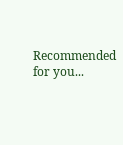Recommended for you...